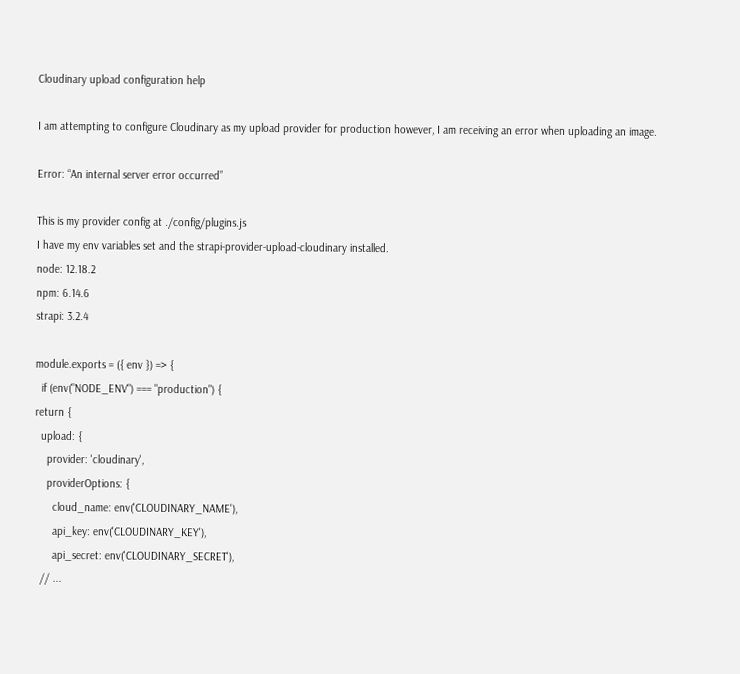Cloudinary upload configuration help

I am attempting to configure Cloudinary as my upload provider for production however, I am receiving an error when uploading an image.

Error: “An internal server error occurred”

This is my provider config at ./config/plugins.js
I have my env variables set and the strapi-provider-upload-cloudinary installed.
node: 12.18.2
npm: 6.14.6
strapi: 3.2.4

module.exports = ({ env }) => {
  if (env("NODE_ENV") === "production") {
return {
  upload: {
    provider: 'cloudinary',
    providerOptions: {
      cloud_name: env('CLOUDINARY_NAME'),
      api_key: env('CLOUDINARY_KEY'),
      api_secret: env('CLOUDINARY_SECRET'),
  // ...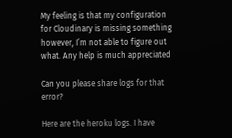My feeling is that my configuration for Cloudinary is missing something however, I’m not able to figure out what. Any help is much appreciated

Can you please share logs for that error?

Here are the heroku logs. I have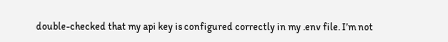double-checked that my api key is configured correctly in my .env file. I’m not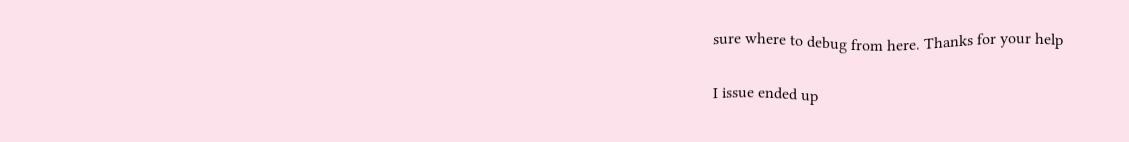sure where to debug from here. Thanks for your help

I issue ended up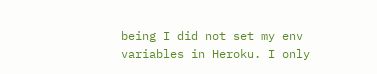being I did not set my env variables in Heroku. I only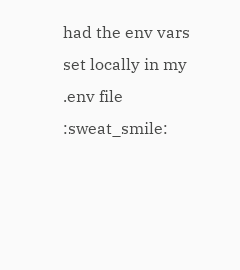had the env vars set locally in my .env file :sweat_smile: